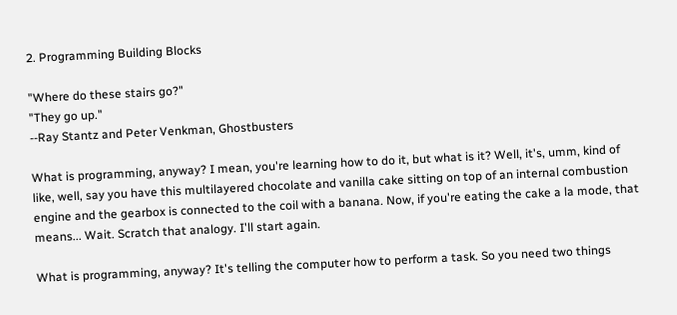2. Programming Building Blocks

"Where do these stairs go?"
"They go up."
--Ray Stantz and Peter Venkman, Ghostbusters

What is programming, anyway? I mean, you're learning how to do it, but what is it? Well, it's, umm, kind of like, well, say you have this multilayered chocolate and vanilla cake sitting on top of an internal combustion engine and the gearbox is connected to the coil with a banana. Now, if you're eating the cake a la mode, that means... Wait. Scratch that analogy. I'll start again.

What is programming, anyway? It's telling the computer how to perform a task. So you need two things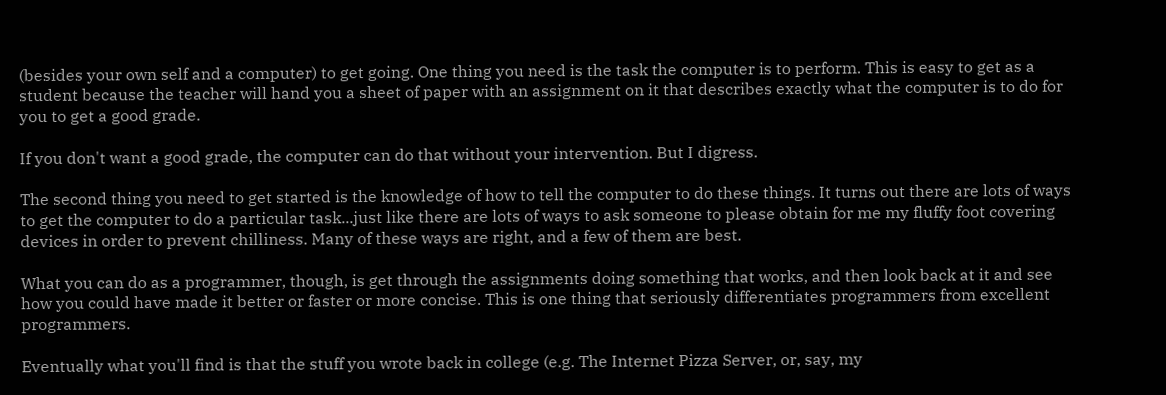(besides your own self and a computer) to get going. One thing you need is the task the computer is to perform. This is easy to get as a student because the teacher will hand you a sheet of paper with an assignment on it that describes exactly what the computer is to do for you to get a good grade.

If you don't want a good grade, the computer can do that without your intervention. But I digress.

The second thing you need to get started is the knowledge of how to tell the computer to do these things. It turns out there are lots of ways to get the computer to do a particular task...just like there are lots of ways to ask someone to please obtain for me my fluffy foot covering devices in order to prevent chilliness. Many of these ways are right, and a few of them are best.

What you can do as a programmer, though, is get through the assignments doing something that works, and then look back at it and see how you could have made it better or faster or more concise. This is one thing that seriously differentiates programmers from excellent programmers.

Eventually what you'll find is that the stuff you wrote back in college (e.g. The Internet Pizza Server, or, say, my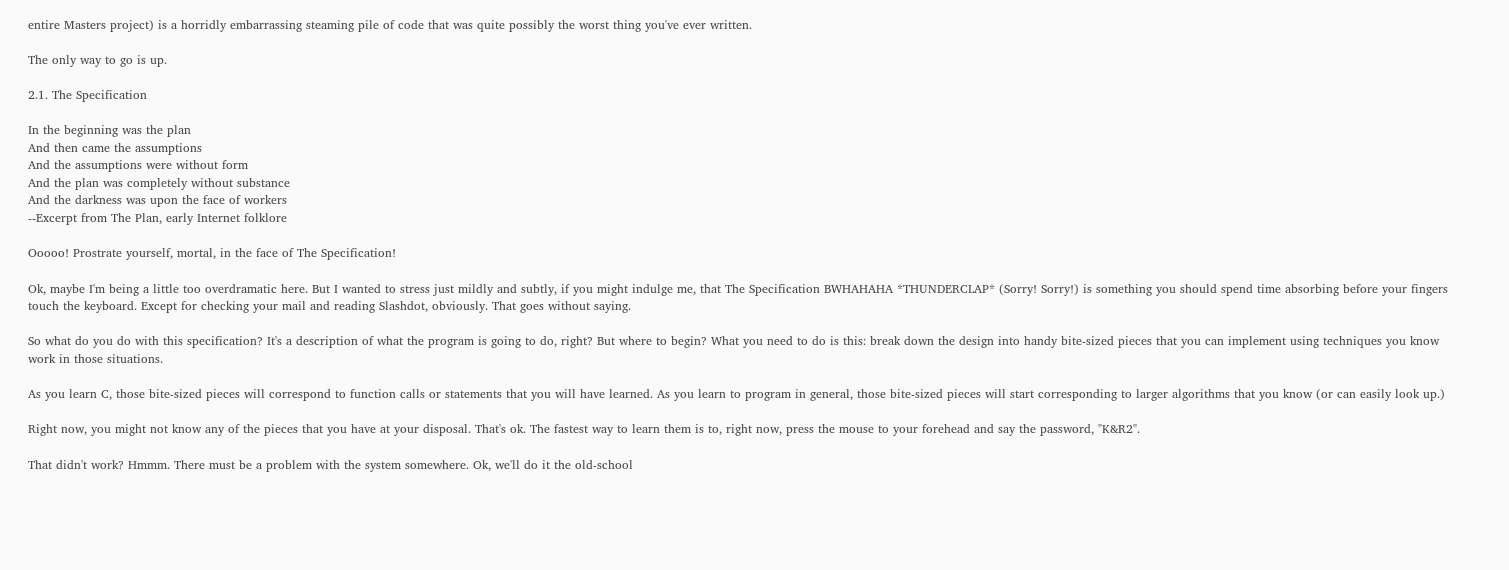entire Masters project) is a horridly embarrassing steaming pile of code that was quite possibly the worst thing you've ever written.

The only way to go is up.

2.1. The Specification

In the beginning was the plan
And then came the assumptions
And the assumptions were without form
And the plan was completely without substance
And the darkness was upon the face of workers
--Excerpt from The Plan, early Internet folklore

Ooooo! Prostrate yourself, mortal, in the face of The Specification!

Ok, maybe I'm being a little too overdramatic here. But I wanted to stress just mildly and subtly, if you might indulge me, that The Specification BWHAHAHA *THUNDERCLAP* (Sorry! Sorry!) is something you should spend time absorbing before your fingers touch the keyboard. Except for checking your mail and reading Slashdot, obviously. That goes without saying.

So what do you do with this specification? It's a description of what the program is going to do, right? But where to begin? What you need to do is this: break down the design into handy bite-sized pieces that you can implement using techniques you know work in those situations.

As you learn C, those bite-sized pieces will correspond to function calls or statements that you will have learned. As you learn to program in general, those bite-sized pieces will start corresponding to larger algorithms that you know (or can easily look up.)

Right now, you might not know any of the pieces that you have at your disposal. That's ok. The fastest way to learn them is to, right now, press the mouse to your forehead and say the password, "K&R2".

That didn't work? Hmmm. There must be a problem with the system somewhere. Ok, we'll do it the old-school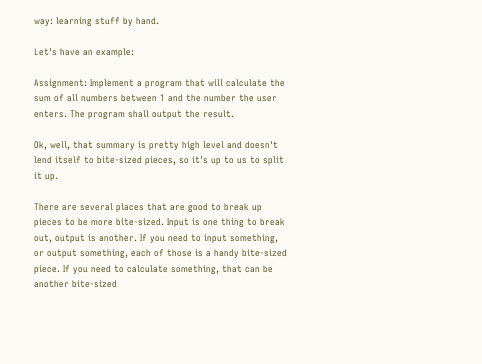way: learning stuff by hand.

Let's have an example:

Assignment: Implement a program that will calculate the sum of all numbers between 1 and the number the user enters. The program shall output the result.

Ok, well, that summary is pretty high level and doesn't lend itself to bite-sized pieces, so it's up to us to split it up.

There are several places that are good to break up pieces to be more bite-sized. Input is one thing to break out, output is another. If you need to input something, or output something, each of those is a handy bite-sized piece. If you need to calculate something, that can be another bite-sized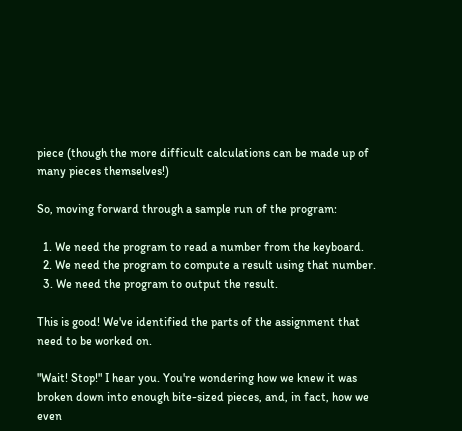piece (though the more difficult calculations can be made up of many pieces themselves!)

So, moving forward through a sample run of the program:

  1. We need the program to read a number from the keyboard.
  2. We need the program to compute a result using that number.
  3. We need the program to output the result.

This is good! We've identified the parts of the assignment that need to be worked on.

"Wait! Stop!" I hear you. You're wondering how we knew it was broken down into enough bite-sized pieces, and, in fact, how we even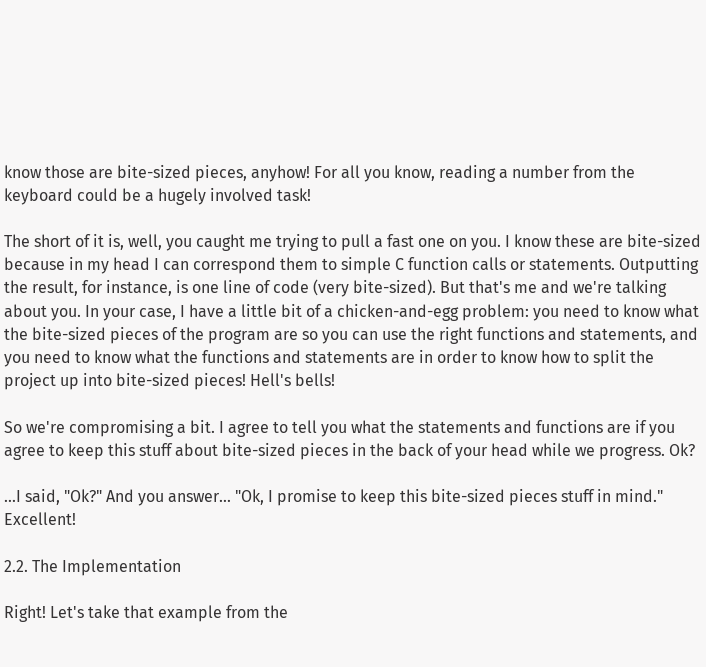know those are bite-sized pieces, anyhow! For all you know, reading a number from the keyboard could be a hugely involved task!

The short of it is, well, you caught me trying to pull a fast one on you. I know these are bite-sized because in my head I can correspond them to simple C function calls or statements. Outputting the result, for instance, is one line of code (very bite-sized). But that's me and we're talking about you. In your case, I have a little bit of a chicken-and-egg problem: you need to know what the bite-sized pieces of the program are so you can use the right functions and statements, and you need to know what the functions and statements are in order to know how to split the project up into bite-sized pieces! Hell's bells!

So we're compromising a bit. I agree to tell you what the statements and functions are if you agree to keep this stuff about bite-sized pieces in the back of your head while we progress. Ok?

...I said, "Ok?" And you answer... "Ok, I promise to keep this bite-sized pieces stuff in mind." Excellent!

2.2. The Implementation

Right! Let's take that example from the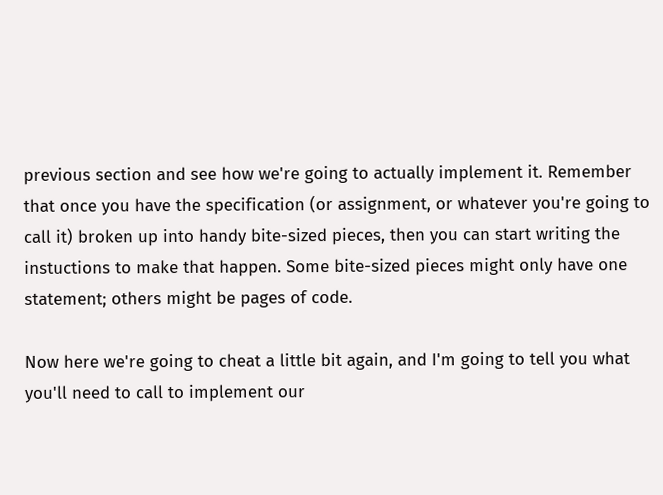previous section and see how we're going to actually implement it. Remember that once you have the specification (or assignment, or whatever you're going to call it) broken up into handy bite-sized pieces, then you can start writing the instuctions to make that happen. Some bite-sized pieces might only have one statement; others might be pages of code.

Now here we're going to cheat a little bit again, and I'm going to tell you what you'll need to call to implement our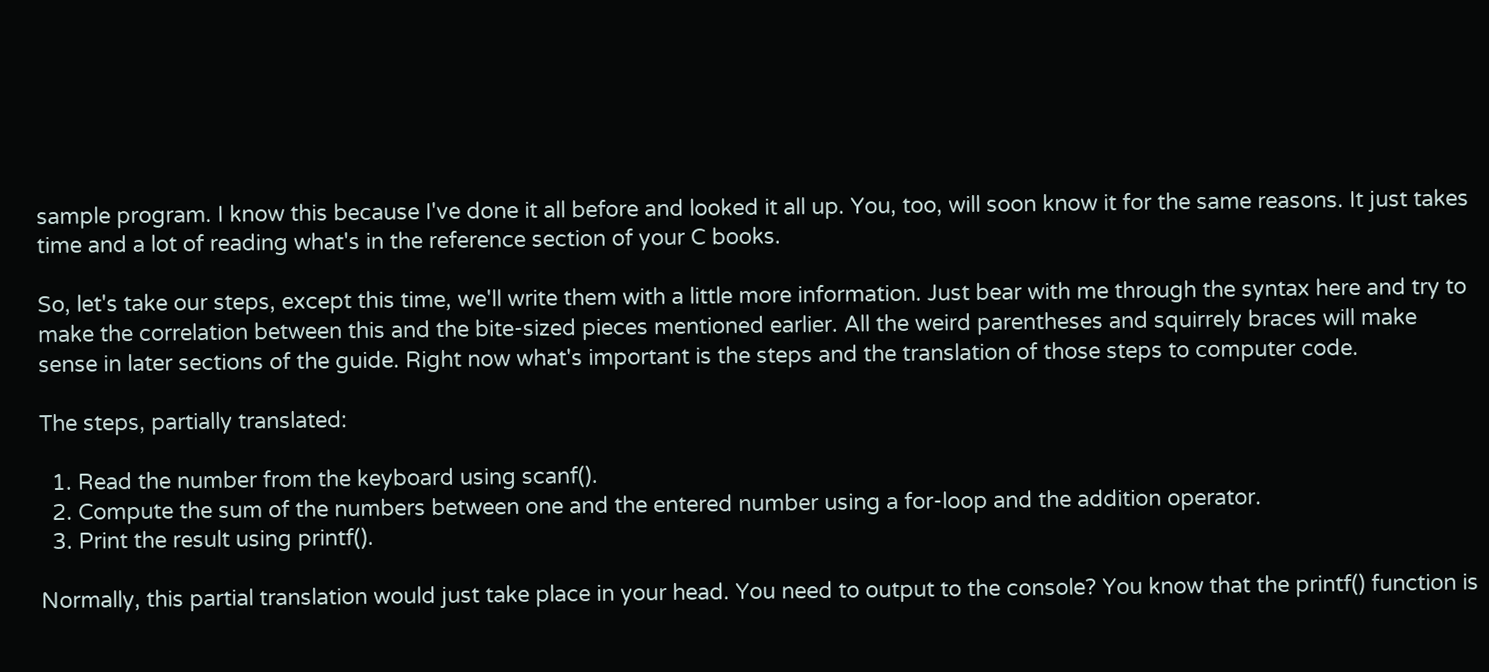sample program. I know this because I've done it all before and looked it all up. You, too, will soon know it for the same reasons. It just takes time and a lot of reading what's in the reference section of your C books.

So, let's take our steps, except this time, we'll write them with a little more information. Just bear with me through the syntax here and try to make the correlation between this and the bite-sized pieces mentioned earlier. All the weird parentheses and squirrely braces will make sense in later sections of the guide. Right now what's important is the steps and the translation of those steps to computer code.

The steps, partially translated:

  1. Read the number from the keyboard using scanf().
  2. Compute the sum of the numbers between one and the entered number using a for-loop and the addition operator.
  3. Print the result using printf().

Normally, this partial translation would just take place in your head. You need to output to the console? You know that the printf() function is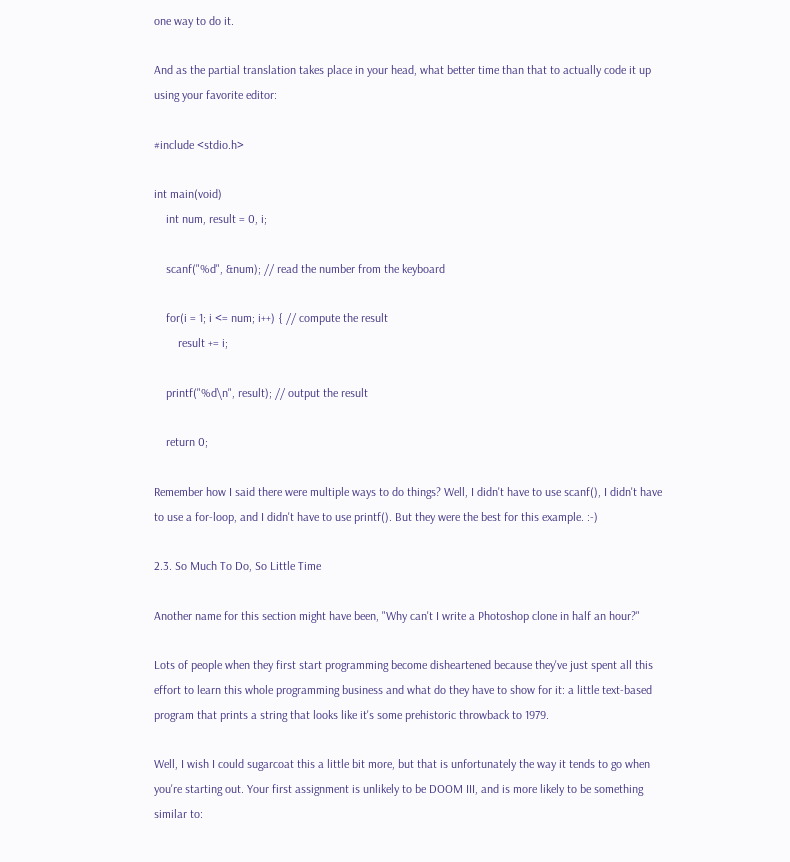one way to do it.

And as the partial translation takes place in your head, what better time than that to actually code it up using your favorite editor:

#include <stdio.h>

int main(void)
    int num, result = 0, i;

    scanf("%d", &num); // read the number from the keyboard

    for(i = 1; i <= num; i++) { // compute the result
        result += i;

    printf("%d\n", result); // output the result

    return 0;

Remember how I said there were multiple ways to do things? Well, I didn't have to use scanf(), I didn't have to use a for-loop, and I didn't have to use printf(). But they were the best for this example. :-)

2.3. So Much To Do, So Little Time

Another name for this section might have been, "Why can't I write a Photoshop clone in half an hour?"

Lots of people when they first start programming become disheartened because they've just spent all this effort to learn this whole programming business and what do they have to show for it: a little text-based program that prints a string that looks like it's some prehistoric throwback to 1979.

Well, I wish I could sugarcoat this a little bit more, but that is unfortunately the way it tends to go when you're starting out. Your first assignment is unlikely to be DOOM III, and is more likely to be something similar to: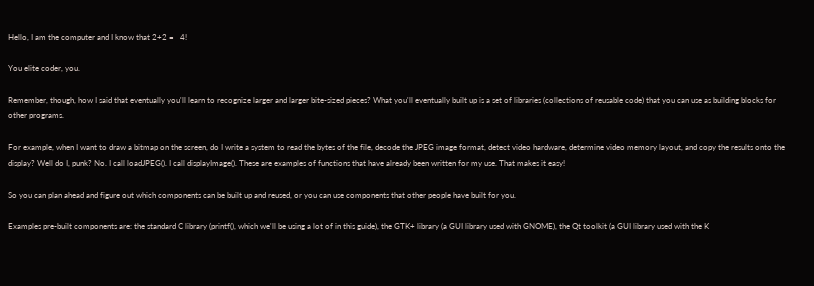Hello, I am the computer and I know that 2+2 =   4!

You elite coder, you.

Remember, though, how I said that eventually you'll learn to recognize larger and larger bite-sized pieces? What you'll eventually built up is a set of libraries (collections of reusable code) that you can use as building blocks for other programs.

For example, when I want to draw a bitmap on the screen, do I write a system to read the bytes of the file, decode the JPEG image format, detect video hardware, determine video memory layout, and copy the results onto the display? Well do I, punk? No. I call loadJPEG(). I call displayImage(). These are examples of functions that have already been written for my use. That makes it easy!

So you can plan ahead and figure out which components can be built up and reused, or you can use components that other people have built for you.

Examples pre-built components are: the standard C library (printf(), which we'll be using a lot of in this guide), the GTK+ library (a GUI library used with GNOME), the Qt toolkit (a GUI library used with the K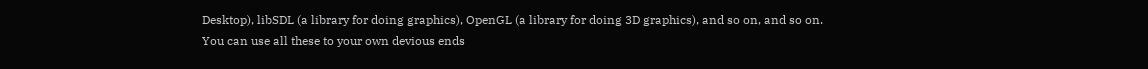Desktop), libSDL (a library for doing graphics), OpenGL (a library for doing 3D graphics), and so on, and so on. You can use all these to your own devious ends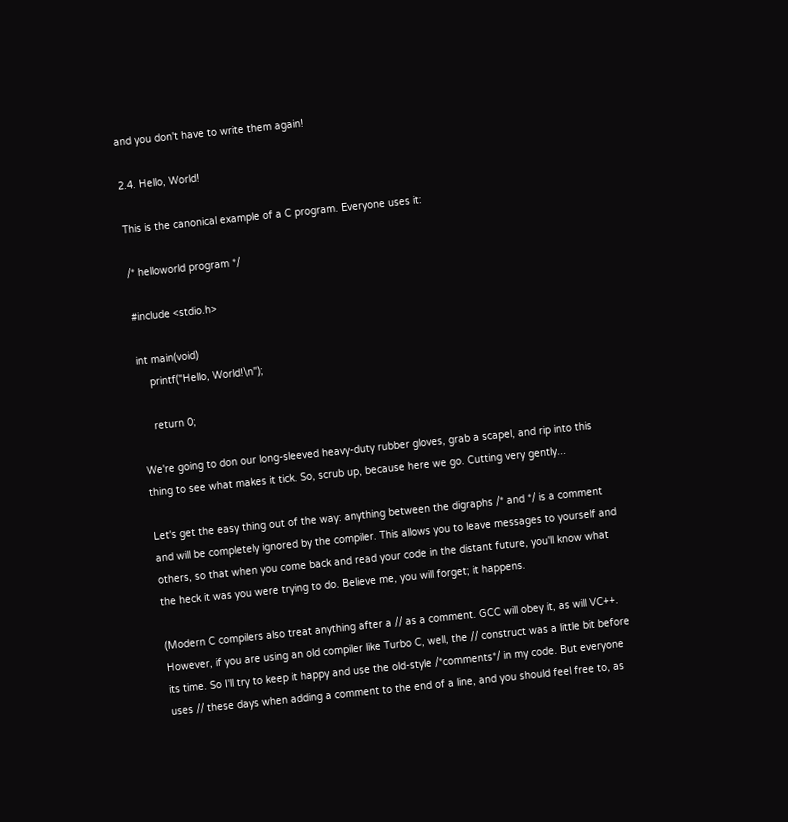and you don't have to write them again!

2.4. Hello, World!

This is the canonical example of a C program. Everyone uses it:

/* helloworld program */

#include <stdio.h>

int main(void)
    printf("Hello, World!\n");

    return 0;

We're going to don our long-sleeved heavy-duty rubber gloves, grab a scapel, and rip into this thing to see what makes it tick. So, scrub up, because here we go. Cutting very gently...

Let's get the easy thing out of the way: anything between the digraphs /* and */ is a comment and will be completely ignored by the compiler. This allows you to leave messages to yourself and others, so that when you come back and read your code in the distant future, you'll know what the heck it was you were trying to do. Believe me, you will forget; it happens.

(Modern C compilers also treat anything after a // as a comment. GCC will obey it, as will VC++. However, if you are using an old compiler like Turbo C, well, the // construct was a little bit before its time. So I'll try to keep it happy and use the old-style /*comments*/ in my code. But everyone uses // these days when adding a comment to the end of a line, and you should feel free to, as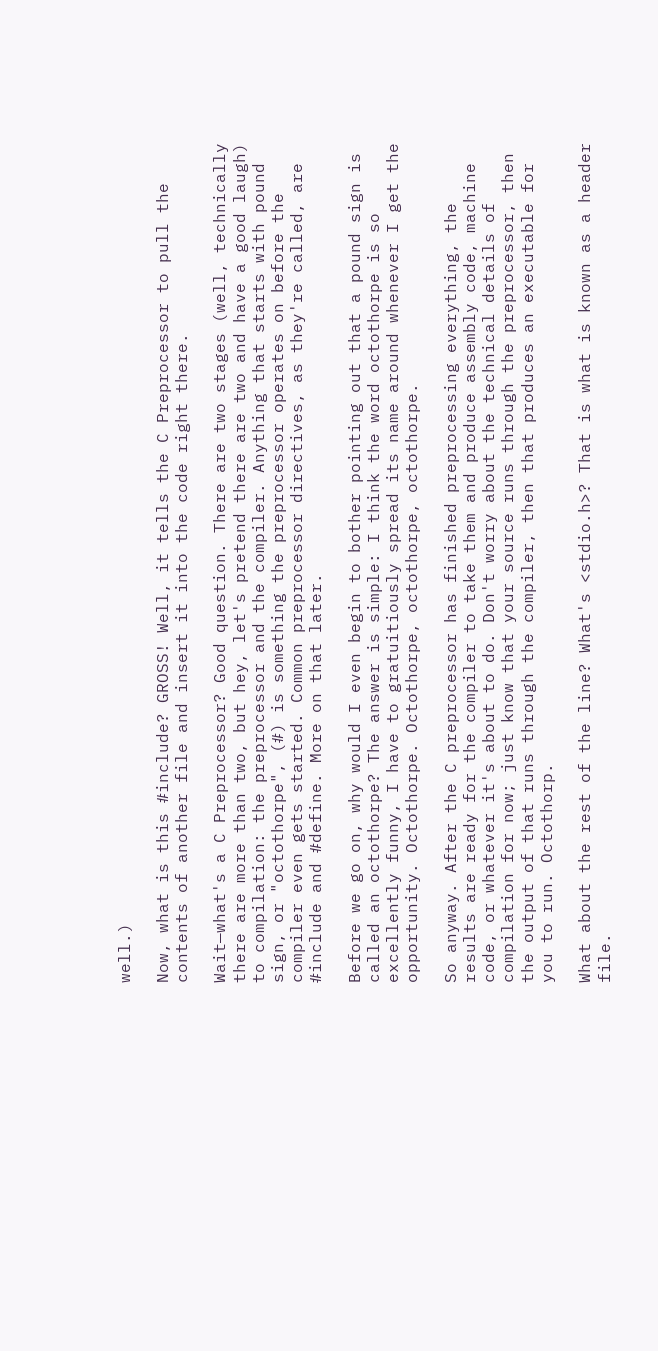well.)

Now, what is this #include? GROSS! Well, it tells the C Preprocessor to pull the contents of another file and insert it into the code right there.

Wait—what's a C Preprocessor? Good question. There are two stages (well, technically there are more than two, but hey, let's pretend there are two and have a good laugh) to compilation: the preprocessor and the compiler. Anything that starts with pound sign, or "octothorpe", (#) is something the preprocessor operates on before the compiler even gets started. Common preprocessor directives, as they're called, are #include and #define. More on that later.

Before we go on, why would I even begin to bother pointing out that a pound sign is called an octothorpe? The answer is simple: I think the word octothorpe is so excellently funny, I have to gratuitiously spread its name around whenever I get the opportunity. Octothorpe. Octothorpe, octothorpe, octothorpe.

So anyway. After the C preprocessor has finished preprocessing everything, the results are ready for the compiler to take them and produce assembly code, machine code, or whatever it's about to do. Don't worry about the technical details of compilation for now; just know that your source runs through the preprocessor, then the output of that runs through the compiler, then that produces an executable for you to run. Octothorp.

What about the rest of the line? What's <stdio.h>? That is what is known as a header file.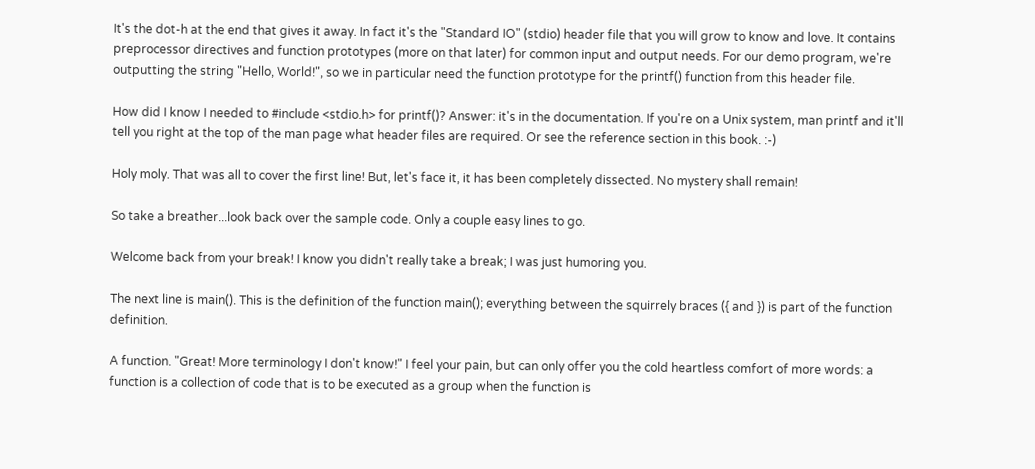It's the dot-h at the end that gives it away. In fact it's the "Standard IO" (stdio) header file that you will grow to know and love. It contains preprocessor directives and function prototypes (more on that later) for common input and output needs. For our demo program, we're outputting the string "Hello, World!", so we in particular need the function prototype for the printf() function from this header file.

How did I know I needed to #include <stdio.h> for printf()? Answer: it's in the documentation. If you're on a Unix system, man printf and it'll tell you right at the top of the man page what header files are required. Or see the reference section in this book. :-)

Holy moly. That was all to cover the first line! But, let's face it, it has been completely dissected. No mystery shall remain!

So take a breather...look back over the sample code. Only a couple easy lines to go.

Welcome back from your break! I know you didn't really take a break; I was just humoring you.

The next line is main(). This is the definition of the function main(); everything between the squirrely braces ({ and }) is part of the function definition.

A function. "Great! More terminology I don't know!" I feel your pain, but can only offer you the cold heartless comfort of more words: a function is a collection of code that is to be executed as a group when the function is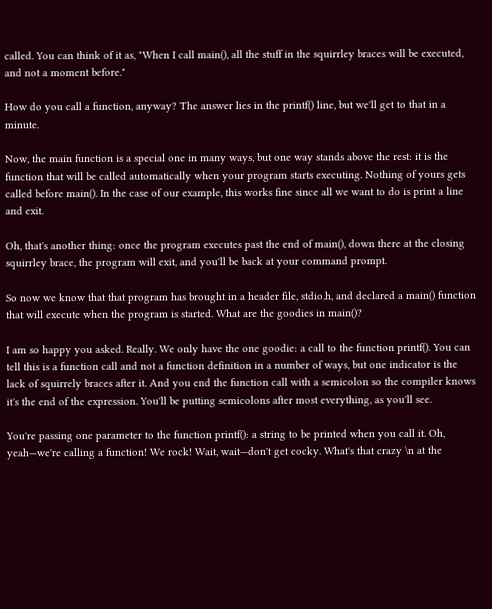called. You can think of it as, "When I call main(), all the stuff in the squirrley braces will be executed, and not a moment before."

How do you call a function, anyway? The answer lies in the printf() line, but we'll get to that in a minute.

Now, the main function is a special one in many ways, but one way stands above the rest: it is the function that will be called automatically when your program starts executing. Nothing of yours gets called before main(). In the case of our example, this works fine since all we want to do is print a line and exit.

Oh, that's another thing: once the program executes past the end of main(), down there at the closing squirrley brace, the program will exit, and you'll be back at your command prompt.

So now we know that that program has brought in a header file, stdio.h, and declared a main() function that will execute when the program is started. What are the goodies in main()?

I am so happy you asked. Really. We only have the one goodie: a call to the function printf(). You can tell this is a function call and not a function definition in a number of ways, but one indicator is the lack of squirrely braces after it. And you end the function call with a semicolon so the compiler knows it's the end of the expression. You'll be putting semicolons after most everything, as you'll see.

You're passing one parameter to the function printf(): a string to be printed when you call it. Oh, yeah—we're calling a function! We rock! Wait, wait—don't get cocky. What's that crazy \n at the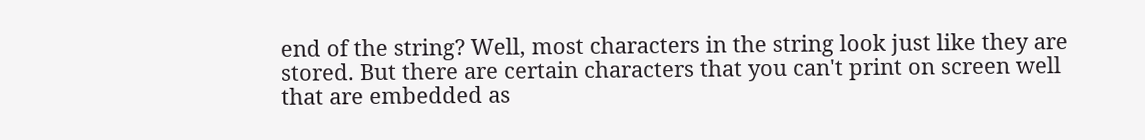end of the string? Well, most characters in the string look just like they are stored. But there are certain characters that you can't print on screen well that are embedded as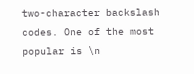two-character backslash codes. One of the most popular is \n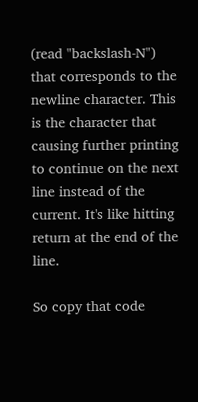(read "backslash-N") that corresponds to the newline character. This is the character that causing further printing to continue on the next line instead of the current. It's like hitting return at the end of the line.

So copy that code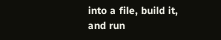into a file, build it, and run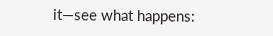it—see what happens: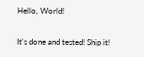Hello, World!

It's done and tested! Ship it!